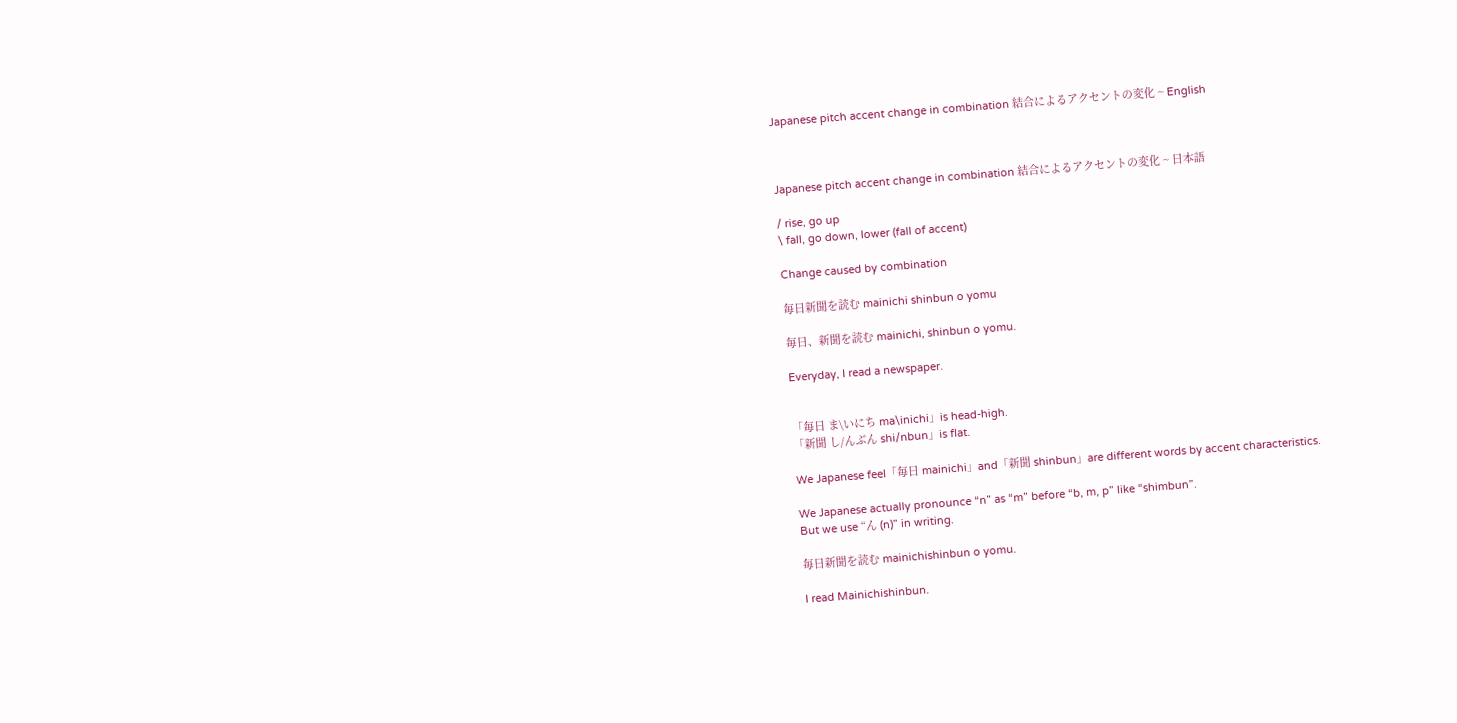Japanese pitch accent change in combination 結合によるアクセントの変化 ~ English



Japanese pitch accent change in combination 結合によるアクセントの変化 ~ 日本語

/ rise, go up
\ fall, go down, lower (fall of accent)

Change caused by combination

毎日新聞を読む mainichi shinbun o yomu

毎日、新聞を読む mainichi, shinbun o yomu.

Everyday, I read a newspaper.


「毎日 ま\いにち ma\inichi」is head-high.
「新聞 し/んぶん shi/nbun」is flat.

We Japanese feel「毎日 mainichi」and「新聞 shinbun」are different words by accent characteristics.

We Japanese actually pronounce “n” as “m” before “b, m, p” like “shimbun”.
But we use “ん (n)” in writing.

毎日新聞を読む mainichishinbun o yomu.

I read Mainichishinbun.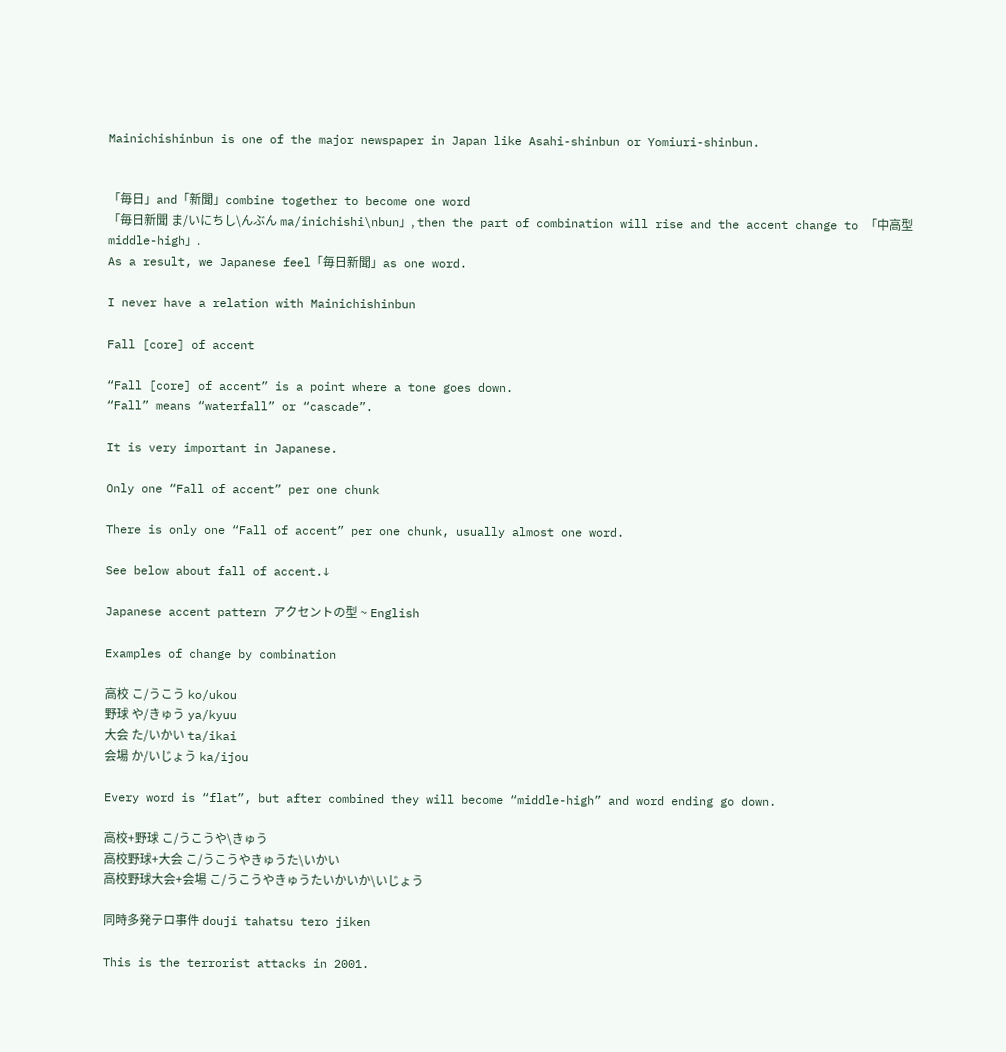Mainichishinbun is one of the major newspaper in Japan like Asahi-shinbun or Yomiuri-shinbun.


「毎日」and「新聞」combine together to become one word
「毎日新聞 ま/いにちし\んぶん ma/inichishi\nbun」, then the part of combination will rise and the accent change to 「中高型 middle-high」.
As a result, we Japanese feel「毎日新聞」as one word.

I never have a relation with Mainichishinbun

Fall [core] of accent

“Fall [core] of accent” is a point where a tone goes down.
“Fall” means “waterfall” or “cascade”.

It is very important in Japanese.

Only one “Fall of accent” per one chunk

There is only one “Fall of accent” per one chunk, usually almost one word.

See below about fall of accent.↓

Japanese accent pattern アクセントの型 ~ English

Examples of change by combination

高校 こ/うこう ko/ukou
野球 や/きゅう ya/kyuu
大会 た/いかい ta/ikai
会場 か/いじょう ka/ijou

Every word is “flat”, but after combined they will become “middle-high” and word ending go down.

高校+野球 こ/うこうや\きゅう
高校野球+大会 こ/うこうやきゅうた\いかい
高校野球大会+会場 こ/うこうやきゅうたいかいか\いじょう

同時多発テロ事件 douji tahatsu tero jiken

This is the terrorist attacks in 2001.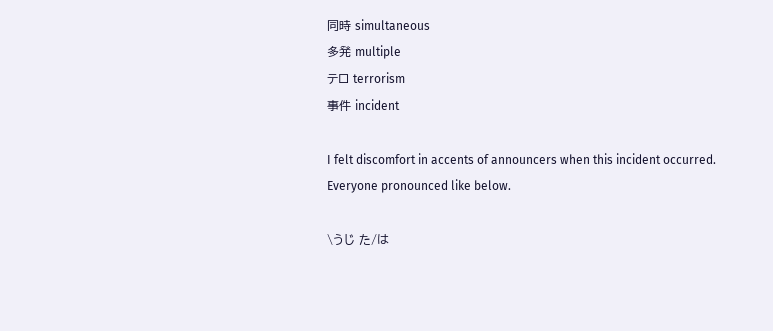同時 simultaneous
多発 multiple
テロ terrorism
事件 incident

I felt discomfort in accents of announcers when this incident occurred.
Everyone pronounced like below.

\うじ た/は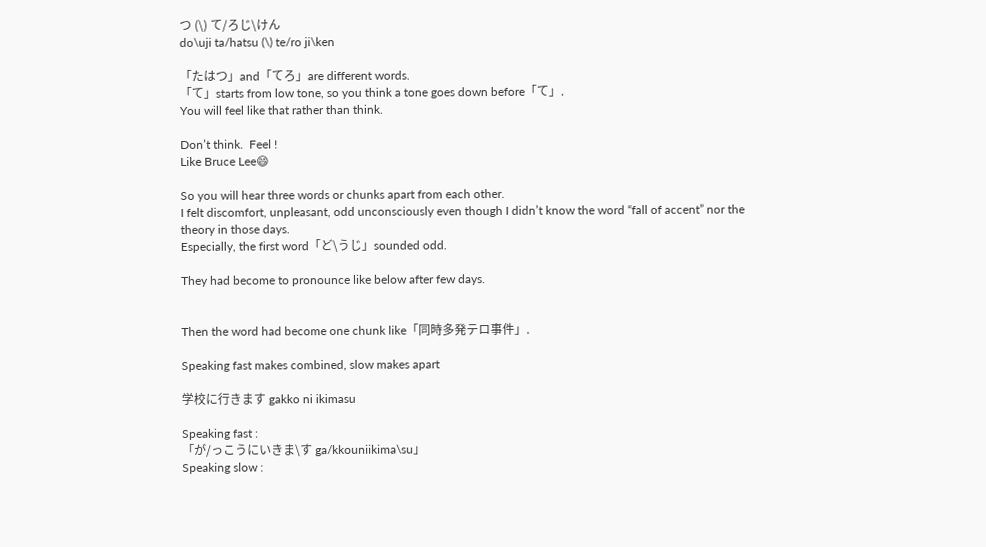つ (\) て/ろじ\けん
do\uji ta/hatsu (\) te/ro ji\ken

「たはつ」and「てろ」are different words.
「て」starts from low tone, so you think a tone goes down before「て」.
You will feel like that rather than think.

Don’t think.  Feel !
Like Bruce Lee😄

So you will hear three words or chunks apart from each other.
I felt discomfort, unpleasant, odd unconsciously even though I didn’t know the word “fall of accent” nor the theory in those days.
Especially, the first word「ど\うじ」sounded odd.

They had become to pronounce like below after few days.


Then the word had become one chunk like「同時多発テロ事件」.

Speaking fast makes combined, slow makes apart

学校に行きます gakko ni ikimasu

Speaking fast :
「が/っこうにいきま\す ga/kkouniikima\su」
Speaking slow :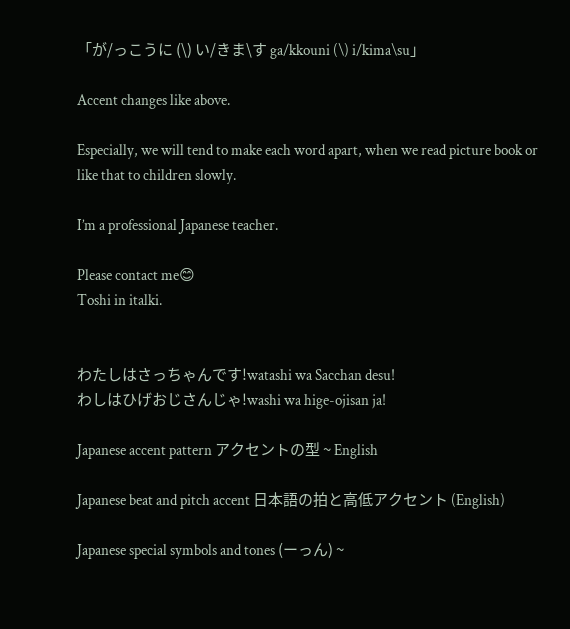「が/っこうに (\) い/きま\す ga/kkouni (\) i/kima\su」

Accent changes like above.

Especially, we will tend to make each word apart, when we read picture book or like that to children slowly.

I’m a professional Japanese teacher.

Please contact me😊
Toshi in italki.


わたしはさっちゃんです!watashi wa Sacchan desu!
わしはひげおじさんじゃ!washi wa hige-ojisan ja!

Japanese accent pattern アクセントの型 ~ English

Japanese beat and pitch accent 日本語の拍と高低アクセント (English)

Japanese special symbols and tones (ーっん) ~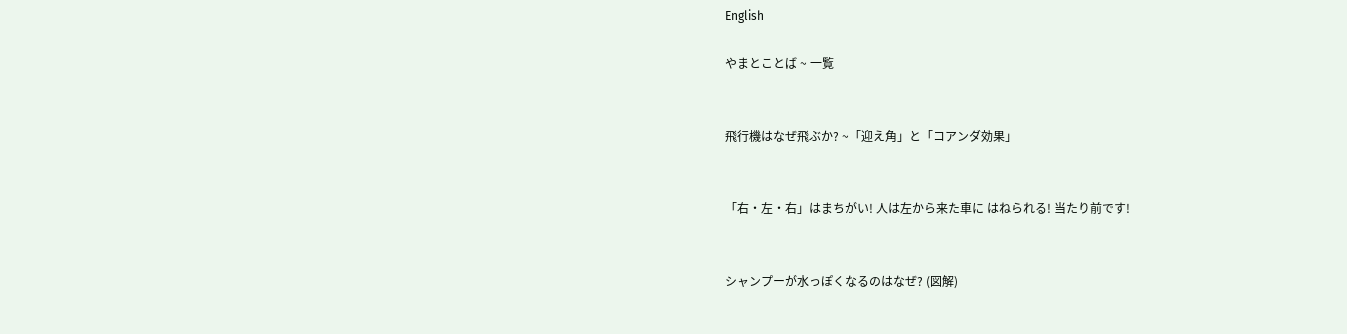English

やまとことば ~ 一覧


飛行機はなぜ飛ぶか? ~「迎え角」と「コアンダ効果」


「右・左・右」はまちがい! 人は左から来た車に はねられる! 当たり前です!


シャンプーが水っぽくなるのはなぜ? (図解)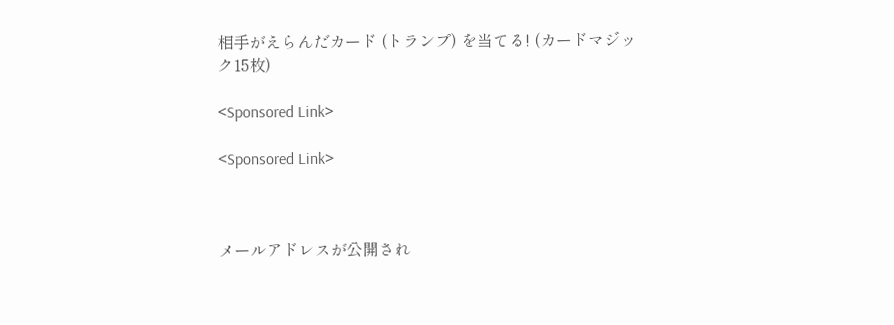相手がえらんだカード (トランプ) を当てる! (カードマジック15枚)

<Sponsored Link>

<Sponsored Link>



メールアドレスが公開され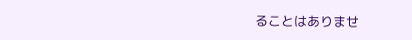ることはありませ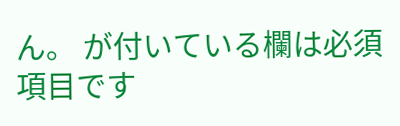ん。 が付いている欄は必須項目です